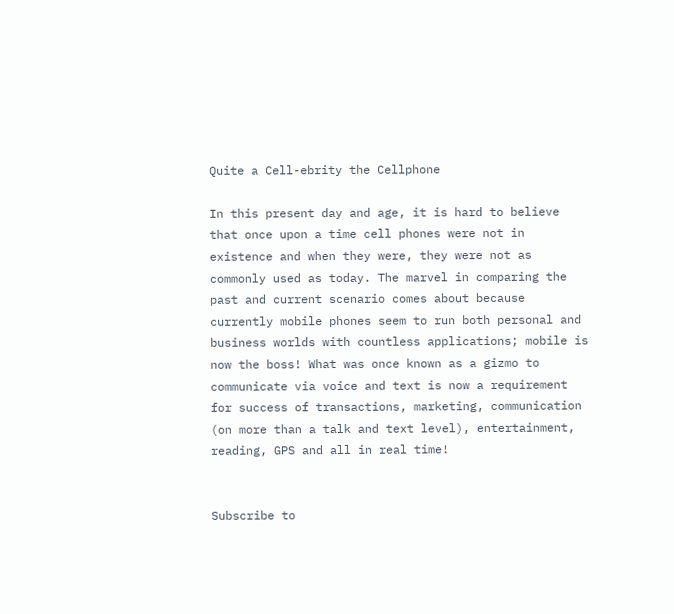Quite a Cell-ebrity the Cellphone

In this present day and age, it is hard to believe that once upon a time cell phones were not in existence and when they were, they were not as commonly used as today. The marvel in comparing the past and current scenario comes about because currently mobile phones seem to run both personal and business worlds with countless applications; mobile is now the boss! What was once known as a gizmo to communicate via voice and text is now a requirement for success of transactions, marketing, communication (on more than a talk and text level), entertainment, reading, GPS and all in real time!


Subscribe to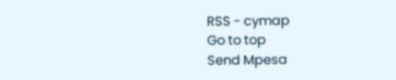RSS - cymap
Go to top
Send Mpesa